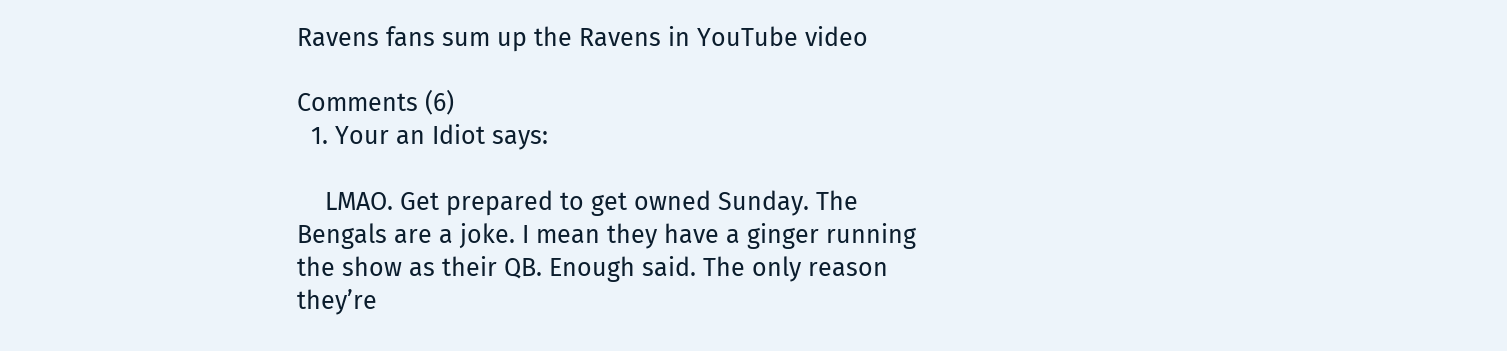Ravens fans sum up the Ravens in YouTube video

Comments (6)
  1. Your an Idiot says:

    LMAO. Get prepared to get owned Sunday. The Bengals are a joke. I mean they have a ginger running the show as their QB. Enough said. The only reason they’re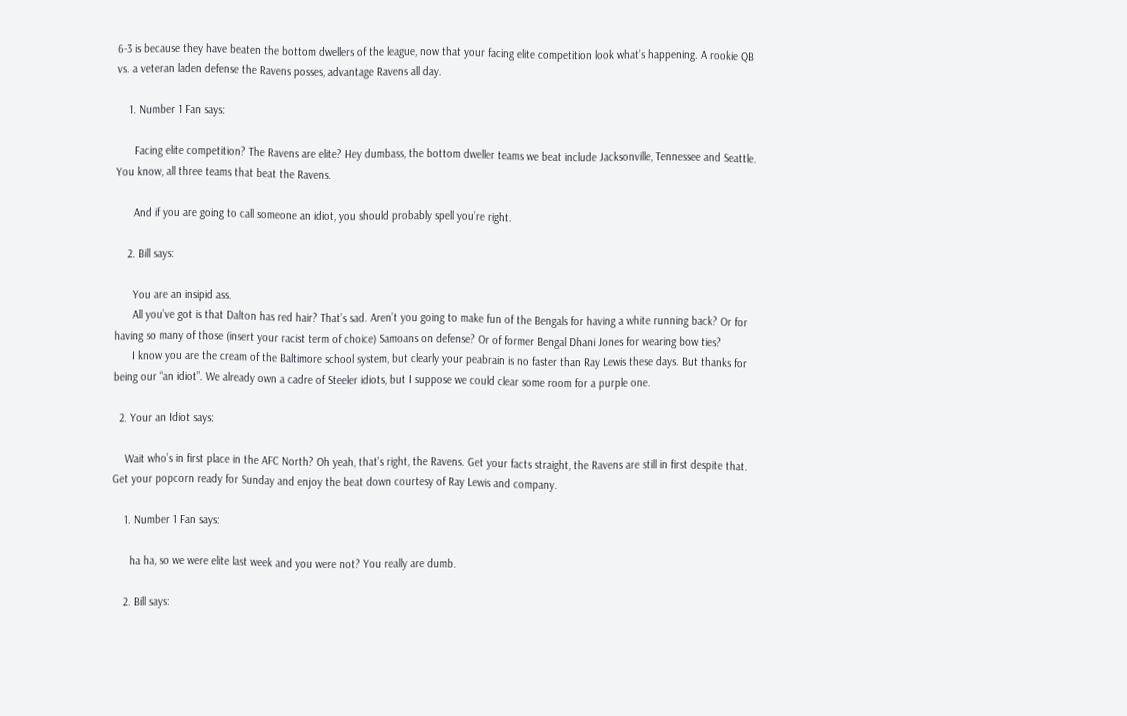6-3 is because they have beaten the bottom dwellers of the league, now that your facing elite competition look what’s happening. A rookie QB vs. a veteran laden defense the Ravens posses, advantage Ravens all day.

    1. Number 1 Fan says:

      Facing elite competition? The Ravens are elite? Hey dumbass, the bottom dweller teams we beat include Jacksonville, Tennessee and Seattle. You know, all three teams that beat the Ravens.

      And if you are going to call someone an idiot, you should probably spell you’re right.

    2. Bill says:

      You are an insipid ass.
      All you’ve got is that Dalton has red hair? That’s sad. Aren’t you going to make fun of the Bengals for having a white running back? Or for having so many of those (insert your racist term of choice) Samoans on defense? Or of former Bengal Dhani Jones for wearing bow ties?
      I know you are the cream of the Baltimore school system, but clearly your peabrain is no faster than Ray Lewis these days. But thanks for being our “an idiot”. We already own a cadre of Steeler idiots, but I suppose we could clear some room for a purple one.

  2. Your an Idiot says:

    Wait who’s in first place in the AFC North? Oh yeah, that’s right, the Ravens. Get your facts straight, the Ravens are still in first despite that. Get your popcorn ready for Sunday and enjoy the beat down courtesy of Ray Lewis and company.

    1. Number 1 Fan says:

      ha ha, so we were elite last week and you were not? You really are dumb.

    2. Bill says: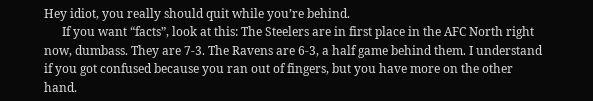Hey idiot, you really should quit while you’re behind.
      If you want “facts”, look at this: The Steelers are in first place in the AFC North right now, dumbass. They are 7-3. The Ravens are 6-3, a half game behind them. I understand if you got confused because you ran out of fingers, but you have more on the other hand.